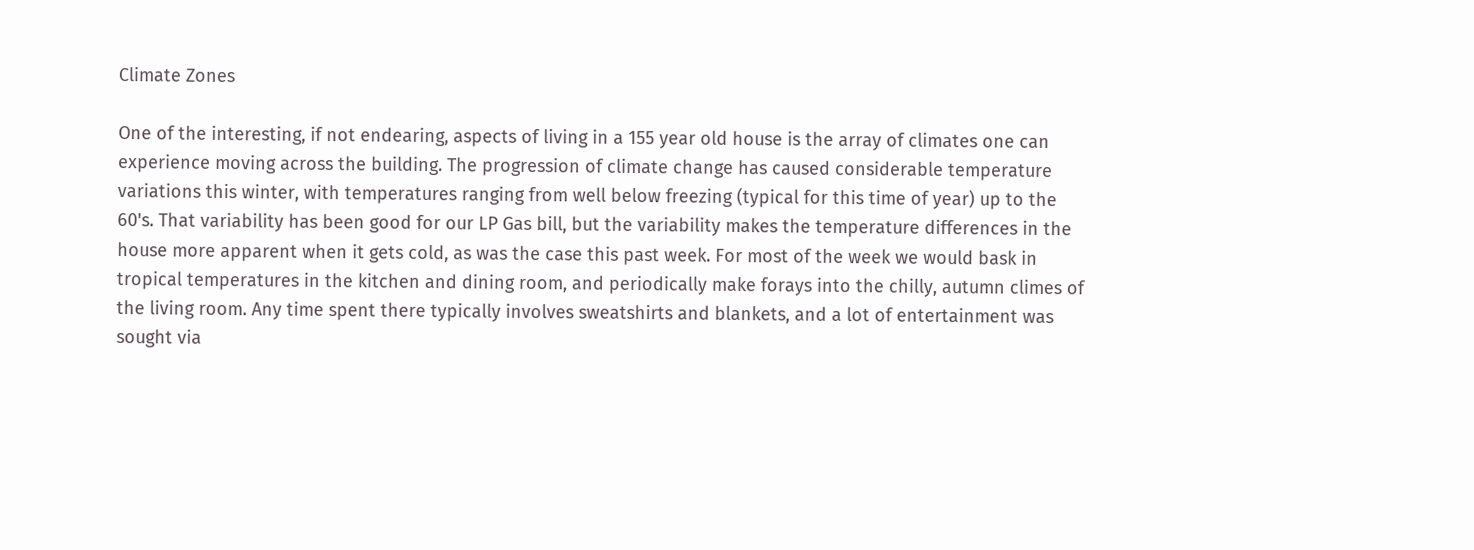Climate Zones

One of the interesting, if not endearing, aspects of living in a 155 year old house is the array of climates one can experience moving across the building. The progression of climate change has caused considerable temperature variations this winter, with temperatures ranging from well below freezing (typical for this time of year) up to the 60's. That variability has been good for our LP Gas bill, but the variability makes the temperature differences in the house more apparent when it gets cold, as was the case this past week. For most of the week we would bask in tropical temperatures in the kitchen and dining room, and periodically make forays into the chilly, autumn climes of the living room. Any time spent there typically involves sweatshirts and blankets, and a lot of entertainment was sought via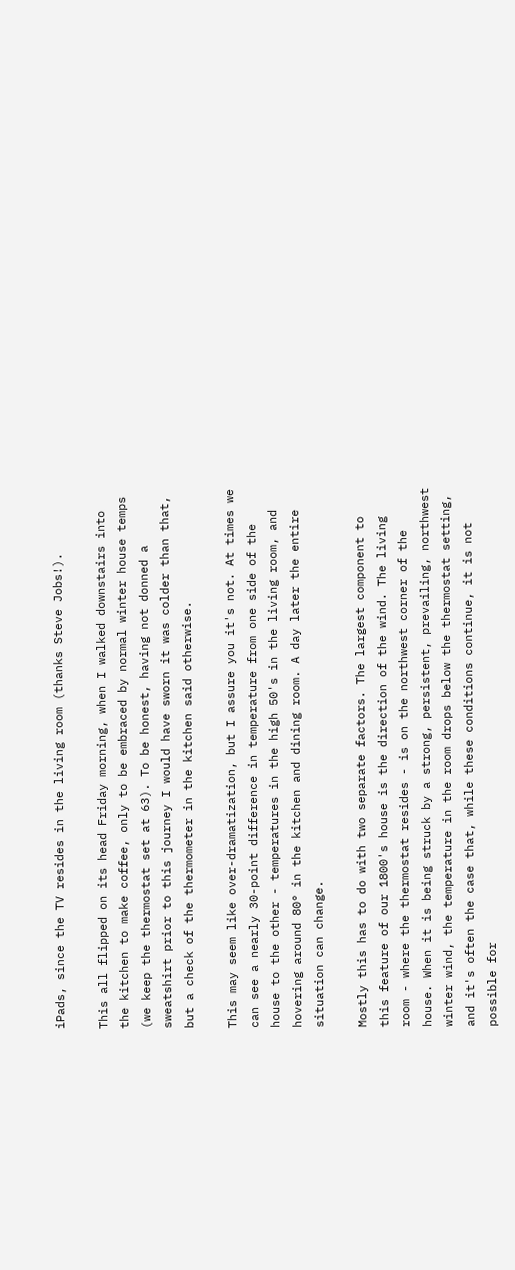iPads, since the TV resides in the living room (thanks Steve Jobs!).

This all flipped on its head Friday morning, when I walked downstairs into the kitchen to make coffee, only to be embraced by normal winter house temps (we keep the thermostat set at 63). To be honest, having not donned a sweatshirt prior to this journey I would have sworn it was colder than that, but a check of the thermometer in the kitchen said otherwise.

This may seem like over-dramatization, but I assure you it's not. At times we can see a nearly 30-point difference in temperature from one side of the house to the other - temperatures in the high 50's in the living room, and hovering around 80° in the kitchen and dining room. A day later the entire situation can change.

Mostly this has to do with two separate factors. The largest component to this feature of our 1800's house is the direction of the wind. The living room - where the thermostat resides - is on the northwest corner of the house. When it is being struck by a strong, persistent, prevailing, northwest winter wind, the temperature in the room drops below the thermostat setting, and it's often the case that, while these conditions continue, it is not possible for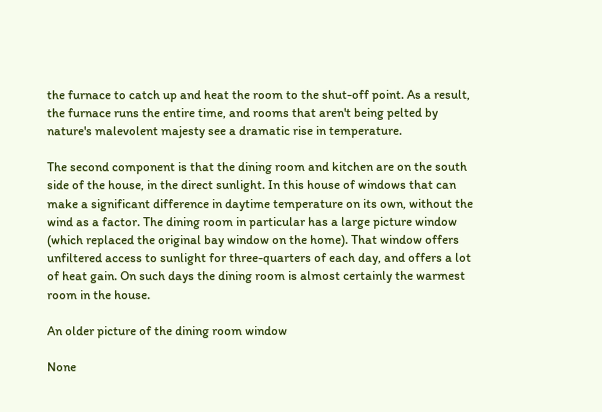the furnace to catch up and heat the room to the shut-off point. As a result, the furnace runs the entire time, and rooms that aren't being pelted by nature's malevolent majesty see a dramatic rise in temperature.

The second component is that the dining room and kitchen are on the south side of the house, in the direct sunlight. In this house of windows that can make a significant difference in daytime temperature on its own, without the wind as a factor. The dining room in particular has a large picture window (which replaced the original bay window on the home). That window offers unfiltered access to sunlight for three-quarters of each day, and offers a lot of heat gain. On such days the dining room is almost certainly the warmest room in the house.

An older picture of the dining room window

None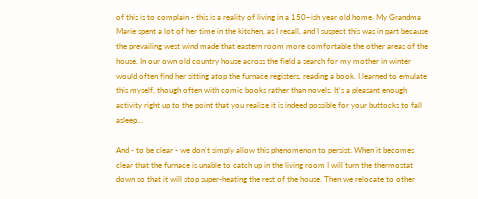of this is to complain - this is a reality of living in a 150~ish year old home. My Grandma Marie spent a lot of her time in the kitchen, as I recall, and I suspect this was in part because the prevailing west wind made that eastern room more comfortable the other areas of the house. In our own old country house across the field a search for my mother in winter would often find her sitting atop the furnace registers, reading a book. I learned to emulate this myself, though often with comic books rather than novels. It's a pleasant enough activity right up to the point that you realize it is indeed possible for your buttocks to fall asleep...

And - to be clear - we don't simply allow this phenomenon to persist. When it becomes clear that the furnace is unable to catch up in the living room I will turn the thermostat down so that it will stop super-heating the rest of the house. Then we relocate to other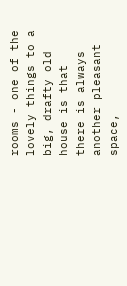rooms - one of the lovely things to a big, drafty old house is that there is always another pleasant space,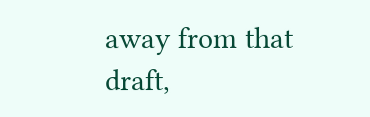away from that draft,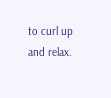to curl up and relax.